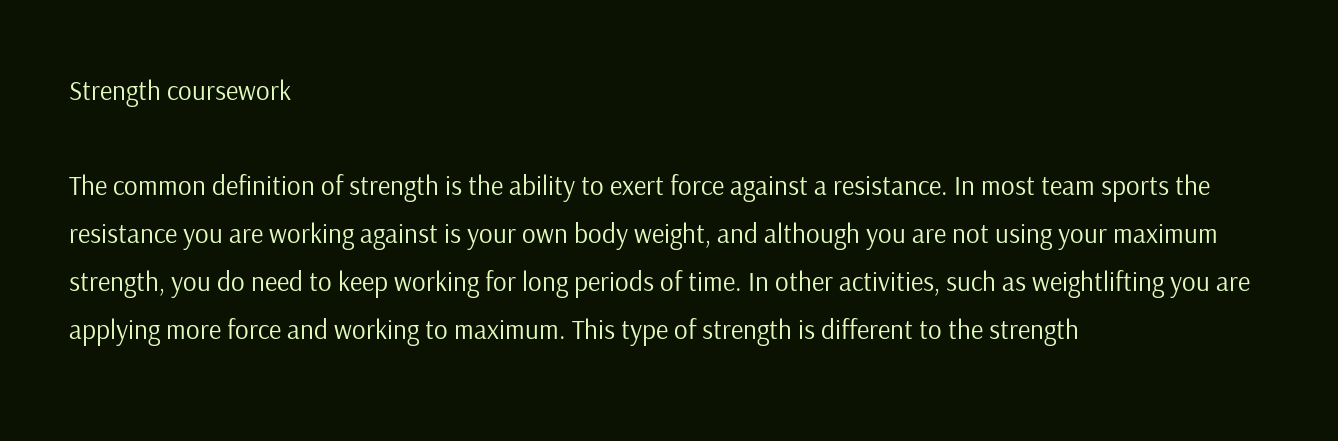Strength coursework

The common definition of strength is the ability to exert force against a resistance. In most team sports the resistance you are working against is your own body weight, and although you are not using your maximum strength, you do need to keep working for long periods of time. In other activities, such as weightlifting you are applying more force and working to maximum. This type of strength is different to the strength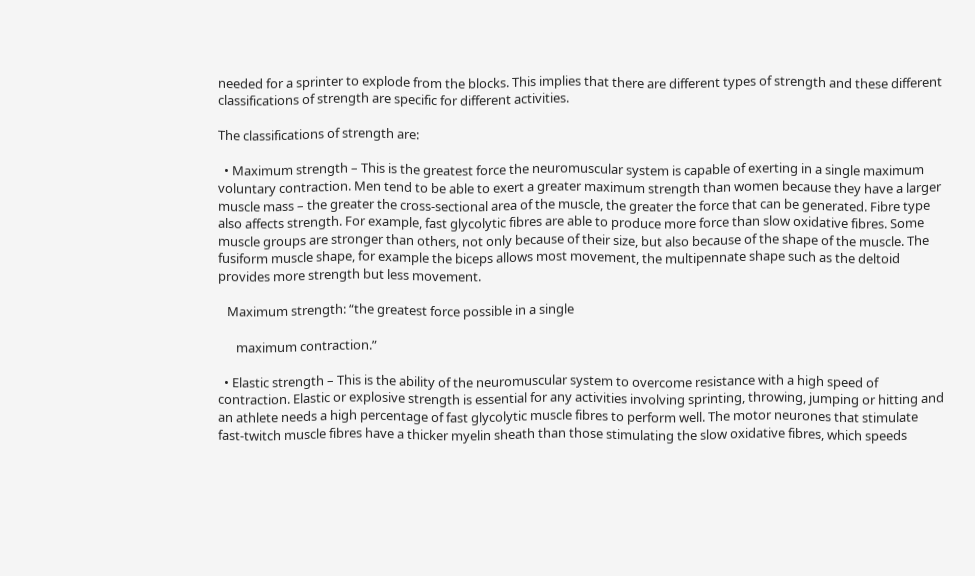needed for a sprinter to explode from the blocks. This implies that there are different types of strength and these different classifications of strength are specific for different activities.

The classifications of strength are:

  • Maximum strength – This is the greatest force the neuromuscular system is capable of exerting in a single maximum voluntary contraction. Men tend to be able to exert a greater maximum strength than women because they have a larger muscle mass – the greater the cross-sectional area of the muscle, the greater the force that can be generated. Fibre type also affects strength. For example, fast glycolytic fibres are able to produce more force than slow oxidative fibres. Some muscle groups are stronger than others, not only because of their size, but also because of the shape of the muscle. The fusiform muscle shape, for example the biceps allows most movement, the multipennate shape such as the deltoid provides more strength but less movement.

   Maximum strength: “the greatest force possible in a single

      maximum contraction.”

  • Elastic strength – This is the ability of the neuromuscular system to overcome resistance with a high speed of contraction. Elastic or explosive strength is essential for any activities involving sprinting, throwing, jumping or hitting and an athlete needs a high percentage of fast glycolytic muscle fibres to perform well. The motor neurones that stimulate fast-twitch muscle fibres have a thicker myelin sheath than those stimulating the slow oxidative fibres, which speeds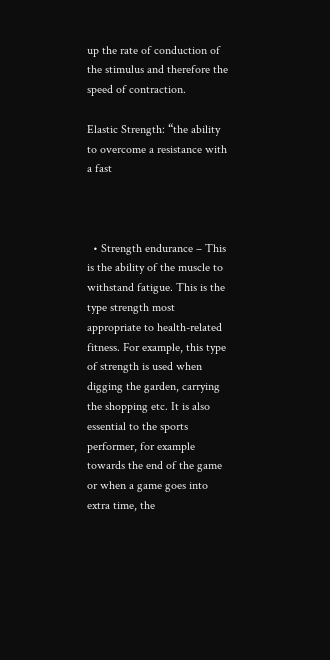up the rate of conduction of the stimulus and therefore the speed of contraction.

Elastic Strength: “the ability to overcome a resistance with a fast



  • Strength endurance – This is the ability of the muscle to withstand fatigue. This is the type strength most appropriate to health-related fitness. For example, this type of strength is used when digging the garden, carrying the shopping etc. It is also essential to the sports performer, for example towards the end of the game or when a game goes into extra time, the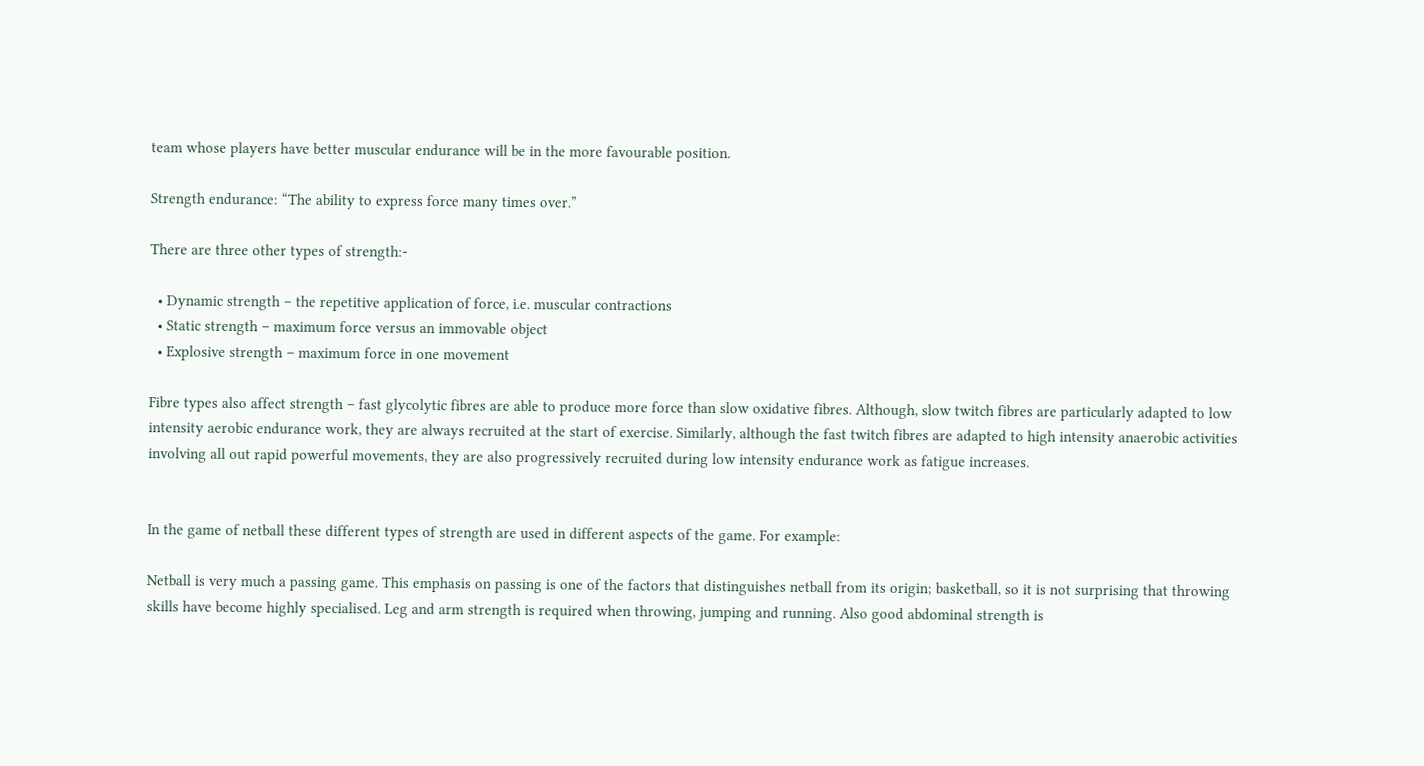team whose players have better muscular endurance will be in the more favourable position.

Strength endurance: “The ability to express force many times over.”

There are three other types of strength:-

  • Dynamic strength – the repetitive application of force, i.e. muscular contractions
  • Static strength – maximum force versus an immovable object
  • Explosive strength – maximum force in one movement

Fibre types also affect strength – fast glycolytic fibres are able to produce more force than slow oxidative fibres. Although, slow twitch fibres are particularly adapted to low intensity aerobic endurance work, they are always recruited at the start of exercise. Similarly, although the fast twitch fibres are adapted to high intensity anaerobic activities involving all out rapid powerful movements, they are also progressively recruited during low intensity endurance work as fatigue increases.


In the game of netball these different types of strength are used in different aspects of the game. For example:

Netball is very much a passing game. This emphasis on passing is one of the factors that distinguishes netball from its origin; basketball, so it is not surprising that throwing skills have become highly specialised. Leg and arm strength is required when throwing, jumping and running. Also good abdominal strength is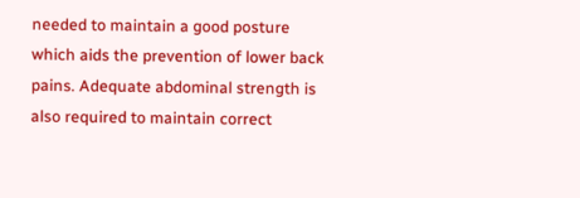needed to maintain a good posture which aids the prevention of lower back pains. Adequate abdominal strength is also required to maintain correct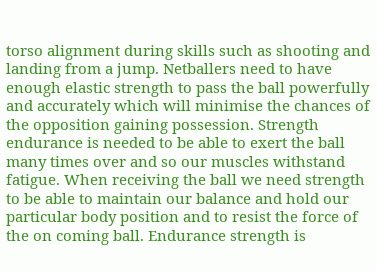torso alignment during skills such as shooting and landing from a jump. Netballers need to have enough elastic strength to pass the ball powerfully and accurately which will minimise the chances of the opposition gaining possession. Strength endurance is needed to be able to exert the ball many times over and so our muscles withstand fatigue. When receiving the ball we need strength to be able to maintain our balance and hold our particular body position and to resist the force of the on coming ball. Endurance strength is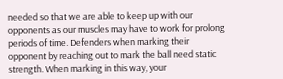needed so that we are able to keep up with our opponents as our muscles may have to work for prolong periods of time. Defenders when marking their opponent by reaching out to mark the ball need static strength. When marking in this way, your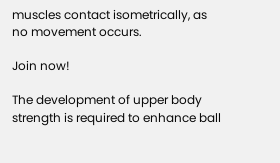muscles contact isometrically, as no movement occurs.

Join now!

The development of upper body strength is required to enhance ball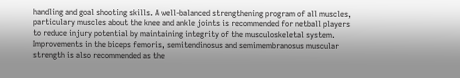handling and goal shooting skills. A well-balanced strengthening program of all muscles, particulary muscles about the knee and ankle joints is recommended for netball players to reduce injury potential by maintaining integrity of the musculoskeletal system. Improvements in the biceps femoris, semitendinosus and semimembranosus muscular strength is also recommended as the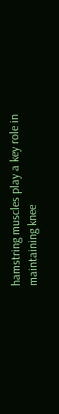hamstring muscles play a key role in maintaining knee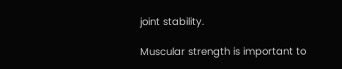joint stability.

Muscular strength is important to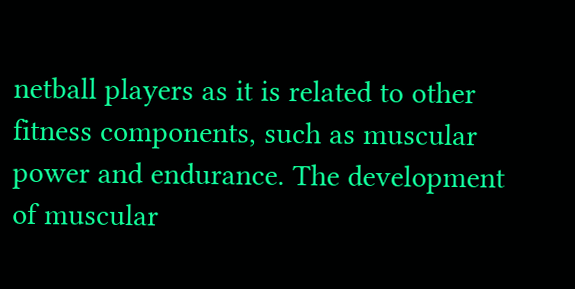netball players as it is related to other fitness components, such as muscular power and endurance. The development of muscular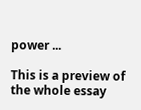power ...

This is a preview of the whole essay